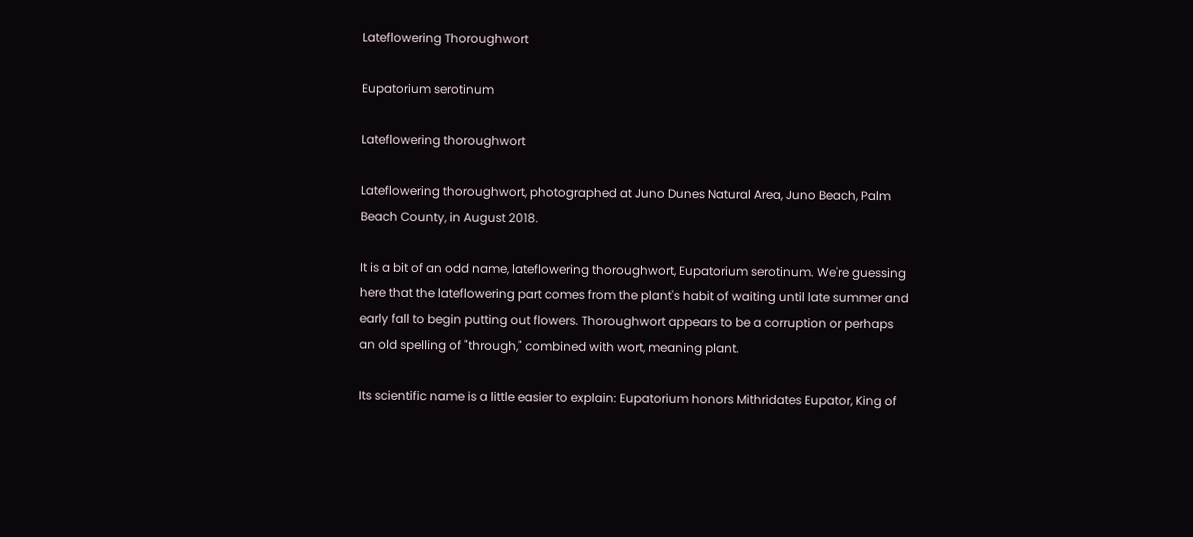Lateflowering Thoroughwort

Eupatorium serotinum

Lateflowering thoroughwort

Lateflowering thoroughwort, photographed at Juno Dunes Natural Area, Juno Beach, Palm Beach County, in August 2018.

It is a bit of an odd name, lateflowering thoroughwort, Eupatorium serotinum. We're guessing here that the lateflowering part comes from the plant's habit of waiting until late summer and early fall to begin putting out flowers. Thoroughwort appears to be a corruption or perhaps an old spelling of "through," combined with wort, meaning plant.

Its scientific name is a little easier to explain: Eupatorium honors Mithridates Eupator, King of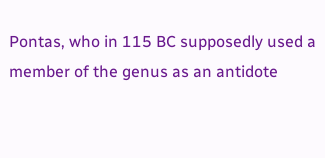Pontas, who in 115 BC supposedly used a member of the genus as an antidote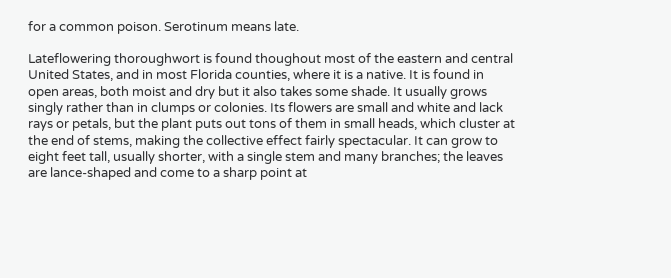for a common poison. Serotinum means late.

Lateflowering thoroughwort is found thoughout most of the eastern and central United States, and in most Florida counties, where it is a native. It is found in open areas, both moist and dry but it also takes some shade. It usually grows singly rather than in clumps or colonies. Its flowers are small and white and lack rays or petals, but the plant puts out tons of them in small heads, which cluster at the end of stems, making the collective effect fairly spectacular. It can grow to eight feet tall, usually shorter, with a single stem and many branches; the leaves are lance-shaped and come to a sharp point at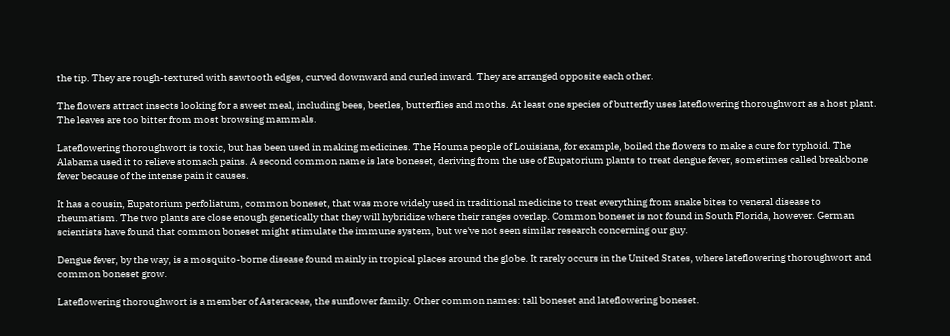the tip. They are rough-textured with sawtooth edges, curved downward and curled inward. They are arranged opposite each other.

The flowers attract insects looking for a sweet meal, including bees, beetles, butterflies and moths. At least one species of butterfly uses lateflowering thoroughwort as a host plant. The leaves are too bitter from most browsing mammals.

Lateflowering thoroughwort is toxic, but has been used in making medicines. The Houma people of Louisiana, for example, boiled the flowers to make a cure for typhoid. The Alabama used it to relieve stomach pains. A second common name is late boneset, deriving from the use of Eupatorium plants to treat dengue fever, sometimes called breakbone fever because of the intense pain it causes.

It has a cousin, Eupatorium perfoliatum, common boneset, that was more widely used in traditional medicine to treat everything from snake bites to veneral disease to rheumatism. The two plants are close enough genetically that they will hybridize where their ranges overlap. Common boneset is not found in South Florida, however. German scientists have found that common boneset might stimulate the immune system, but we've not seen similar research concerning our guy.

Dengue fever, by the way, is a mosquito-borne disease found mainly in tropical places around the globe. It rarely occurs in the United States, where lateflowering thoroughwort and common boneset grow.

Lateflowering thoroughwort is a member of Asteraceae, the sunflower family. Other common names: tall boneset and lateflowering boneset.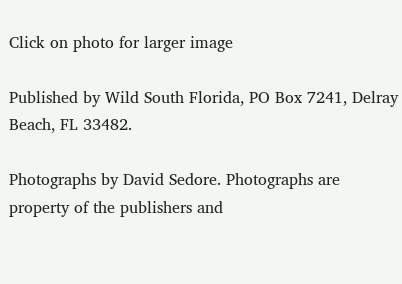Click on photo for larger image

Published by Wild South Florida, PO Box 7241, Delray Beach, FL 33482.

Photographs by David Sedore. Photographs are property of the publishers and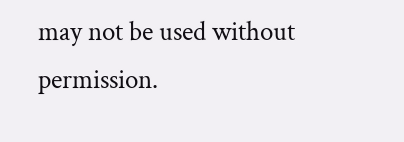may not be used without permission.